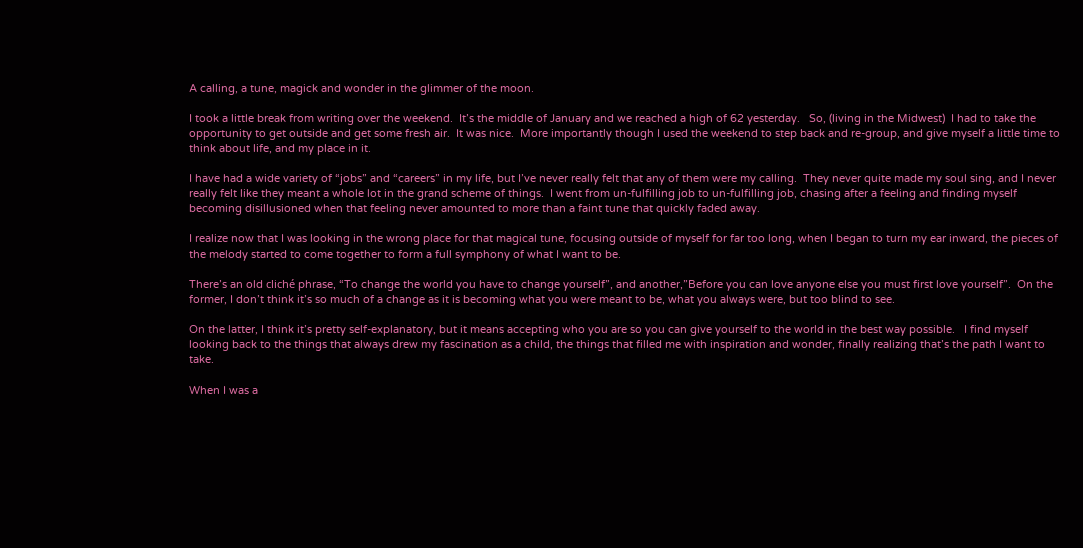A calling, a tune, magick and wonder in the glimmer of the moon.

I took a little break from writing over the weekend.  It’s the middle of January and we reached a high of 62 yesterday.   So, (living in the Midwest)  I had to take the opportunity to get outside and get some fresh air.  It was nice.  More importantly though I used the weekend to step back and re-group, and give myself a little time to think about life, and my place in it.

I have had a wide variety of “jobs” and “careers” in my life, but I’ve never really felt that any of them were my calling.  They never quite made my soul sing, and I never really felt like they meant a whole lot in the grand scheme of things.  I went from un-fulfilling job to un-fulfilling job, chasing after a feeling and finding myself becoming disillusioned when that feeling never amounted to more than a faint tune that quickly faded away.

I realize now that I was looking in the wrong place for that magical tune, focusing outside of myself for far too long, when I began to turn my ear inward, the pieces of the melody started to come together to form a full symphony of what I want to be.

There’s an old cliché phrase, “To change the world you have to change yourself”, and another,”Before you can love anyone else you must first love yourself”.  On the former, I don’t think it’s so much of a change as it is becoming what you were meant to be, what you always were, but too blind to see.

On the latter, I think it’s pretty self-explanatory, but it means accepting who you are so you can give yourself to the world in the best way possible.   I find myself looking back to the things that always drew my fascination as a child, the things that filled me with inspiration and wonder, finally realizing that’s the path I want to take.

When I was a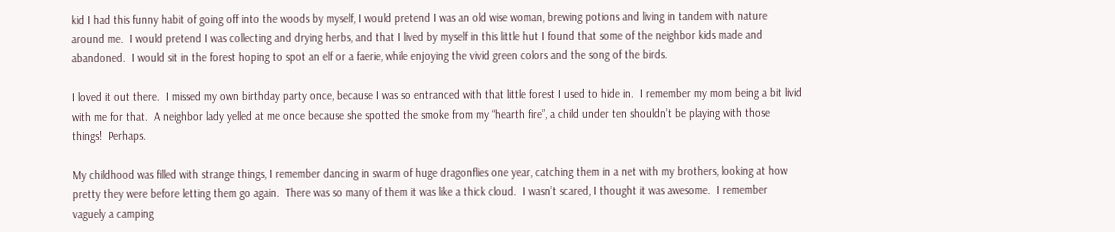kid I had this funny habit of going off into the woods by myself, I would pretend I was an old wise woman, brewing potions and living in tandem with nature around me.  I would pretend I was collecting and drying herbs, and that I lived by myself in this little hut I found that some of the neighbor kids made and abandoned.  I would sit in the forest hoping to spot an elf or a faerie, while enjoying the vivid green colors and the song of the birds.

I loved it out there.  I missed my own birthday party once, because I was so entranced with that little forest I used to hide in.  I remember my mom being a bit livid with me for that.  A neighbor lady yelled at me once because she spotted the smoke from my “hearth fire”, a child under ten shouldn’t be playing with those things!  Perhaps.

My childhood was filled with strange things, I remember dancing in swarm of huge dragonflies one year, catching them in a net with my brothers, looking at how pretty they were before letting them go again.  There was so many of them it was like a thick cloud.  I wasn’t scared, I thought it was awesome.  I remember vaguely a camping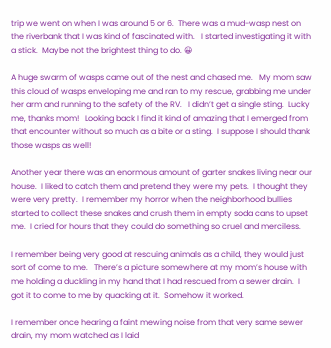trip we went on when I was around 5 or 6.  There was a mud-wasp nest on the riverbank that I was kind of fascinated with.   I started investigating it with a stick.  Maybe not the brightest thing to do. 😀

A huge swarm of wasps came out of the nest and chased me.   My mom saw this cloud of wasps enveloping me and ran to my rescue, grabbing me under her arm and running to the safety of the RV.   I didn’t get a single sting.  Lucky me, thanks mom!   Looking back I find it kind of amazing that I emerged from that encounter without so much as a bite or a sting.  I suppose I should thank those wasps as well!

Another year there was an enormous amount of garter snakes living near our house.  I liked to catch them and pretend they were my pets.  I thought they were very pretty.  I remember my horror when the neighborhood bullies started to collect these snakes and crush them in empty soda cans to upset me.  I cried for hours that they could do something so cruel and merciless.

I remember being very good at rescuing animals as a child, they would just sort of come to me.   There’s a picture somewhere at my mom’s house with me holding a duckling in my hand that I had rescued from a sewer drain.  I got it to come to me by quacking at it.  Somehow it worked.

I remember once hearing a faint mewing noise from that very same sewer drain, my mom watched as I laid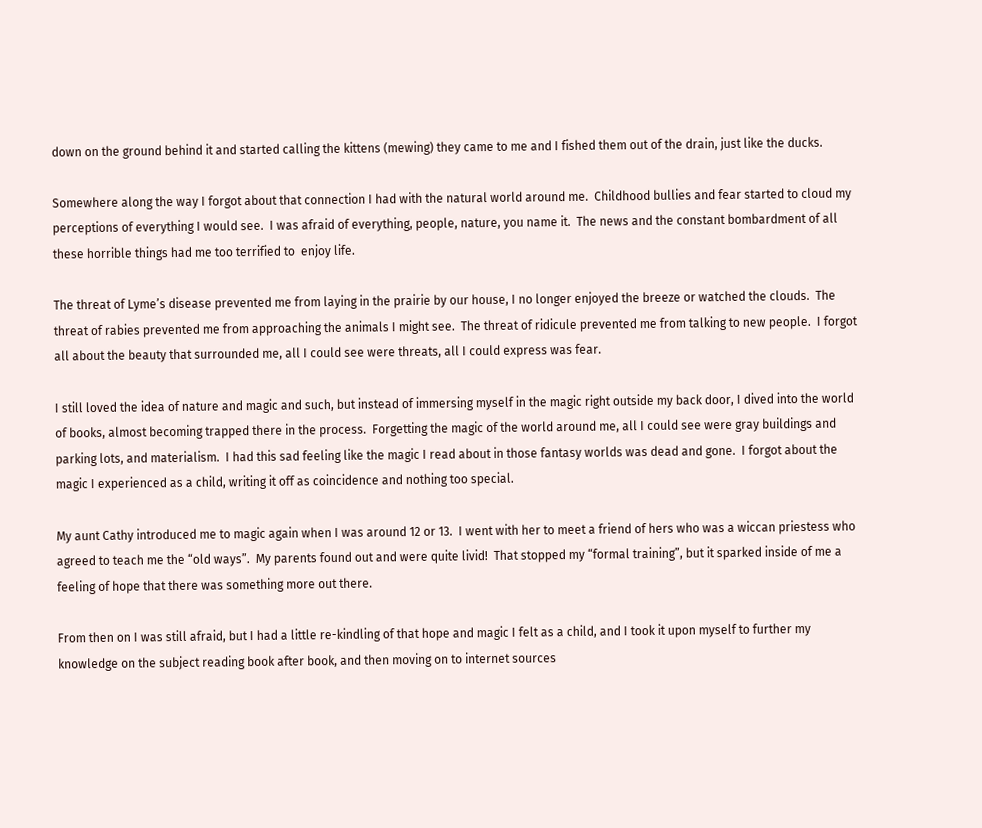down on the ground behind it and started calling the kittens (mewing) they came to me and I fished them out of the drain, just like the ducks.

Somewhere along the way I forgot about that connection I had with the natural world around me.  Childhood bullies and fear started to cloud my perceptions of everything I would see.  I was afraid of everything, people, nature, you name it.  The news and the constant bombardment of all these horrible things had me too terrified to  enjoy life.

The threat of Lyme’s disease prevented me from laying in the prairie by our house, I no longer enjoyed the breeze or watched the clouds.  The threat of rabies prevented me from approaching the animals I might see.  The threat of ridicule prevented me from talking to new people.  I forgot all about the beauty that surrounded me, all I could see were threats, all I could express was fear.

I still loved the idea of nature and magic and such, but instead of immersing myself in the magic right outside my back door, I dived into the world of books, almost becoming trapped there in the process.  Forgetting the magic of the world around me, all I could see were gray buildings and parking lots, and materialism.  I had this sad feeling like the magic I read about in those fantasy worlds was dead and gone.  I forgot about the magic I experienced as a child, writing it off as coincidence and nothing too special.

My aunt Cathy introduced me to magic again when I was around 12 or 13.  I went with her to meet a friend of hers who was a wiccan priestess who agreed to teach me the “old ways”.  My parents found out and were quite livid!  That stopped my “formal training”, but it sparked inside of me a feeling of hope that there was something more out there.

From then on I was still afraid, but I had a little re-kindling of that hope and magic I felt as a child, and I took it upon myself to further my knowledge on the subject reading book after book, and then moving on to internet sources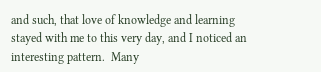and such, that love of knowledge and learning stayed with me to this very day, and I noticed an interesting pattern.  Many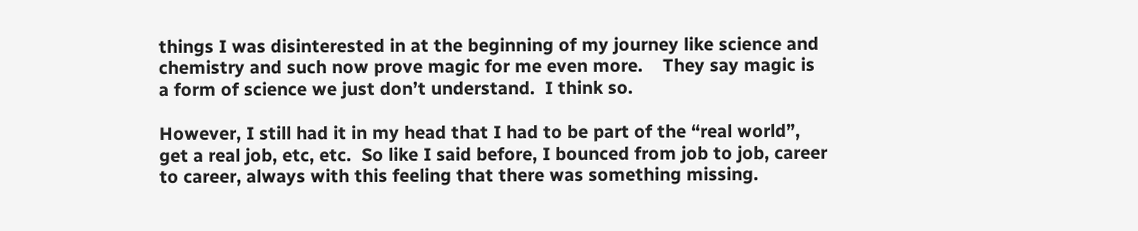things I was disinterested in at the beginning of my journey like science and chemistry and such now prove magic for me even more.    They say magic is a form of science we just don’t understand.  I think so.

However, I still had it in my head that I had to be part of the “real world”, get a real job, etc, etc.  So like I said before, I bounced from job to job, career to career, always with this feeling that there was something missing.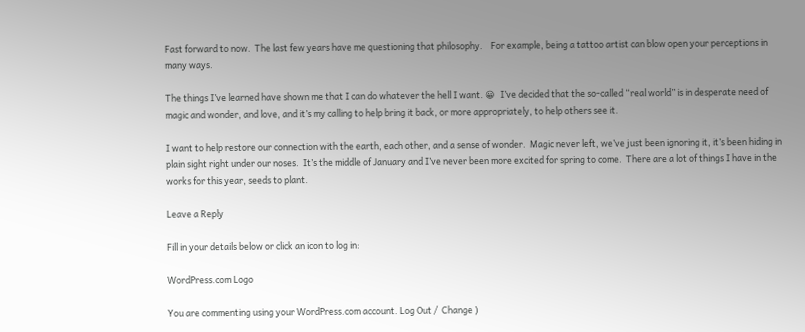Fast forward to now.  The last few years have me questioning that philosophy.    For example, being a tattoo artist can blow open your perceptions in many ways.

The things I’ve learned have shown me that I can do whatever the hell I want. 😀   I’ve decided that the so-called “real world” is in desperate need of magic and wonder, and love, and it’s my calling to help bring it back, or more appropriately, to help others see it.

I want to help restore our connection with the earth, each other, and a sense of wonder.  Magic never left, we’ve just been ignoring it, it’s been hiding in plain sight right under our noses.  It’s the middle of January and I’ve never been more excited for spring to come.  There are a lot of things I have in the works for this year, seeds to plant.

Leave a Reply

Fill in your details below or click an icon to log in:

WordPress.com Logo

You are commenting using your WordPress.com account. Log Out /  Change )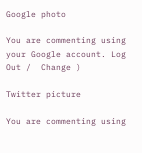Google photo

You are commenting using your Google account. Log Out /  Change )

Twitter picture

You are commenting using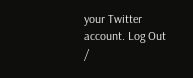your Twitter account. Log Out /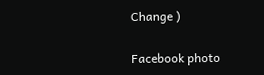Change )

Facebook photo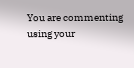You are commenting using your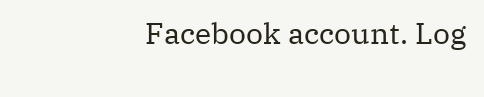Facebook account. Log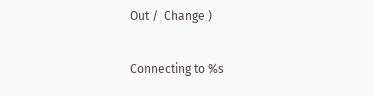Out /  Change )

Connecting to %s